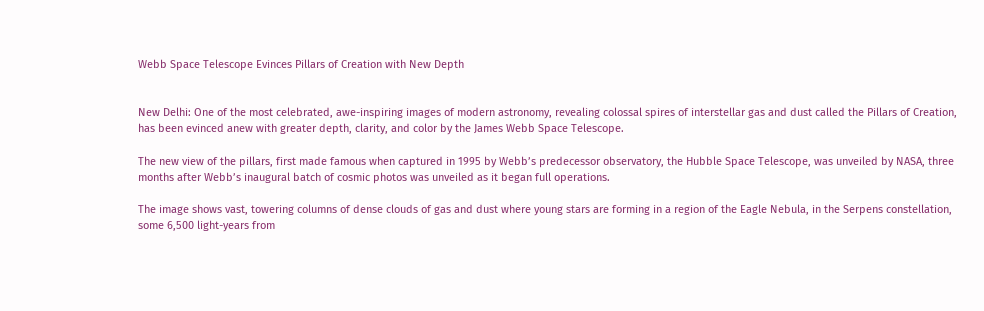Webb Space Telescope Evinces Pillars of Creation with New Depth


New Delhi: One of the most celebrated, awe-inspiring images of modern astronomy, revealing colossal spires of interstellar gas and dust called the Pillars of Creation, has been evinced anew with greater depth, clarity, and color by the James Webb Space Telescope.

The new view of the pillars, first made famous when captured in 1995 by Webb’s predecessor observatory, the Hubble Space Telescope, was unveiled by NASA, three months after Webb’s inaugural batch of cosmic photos was unveiled as it began full operations.

The image shows vast, towering columns of dense clouds of gas and dust where young stars are forming in a region of the Eagle Nebula, in the Serpens constellation, some 6,500 light-years from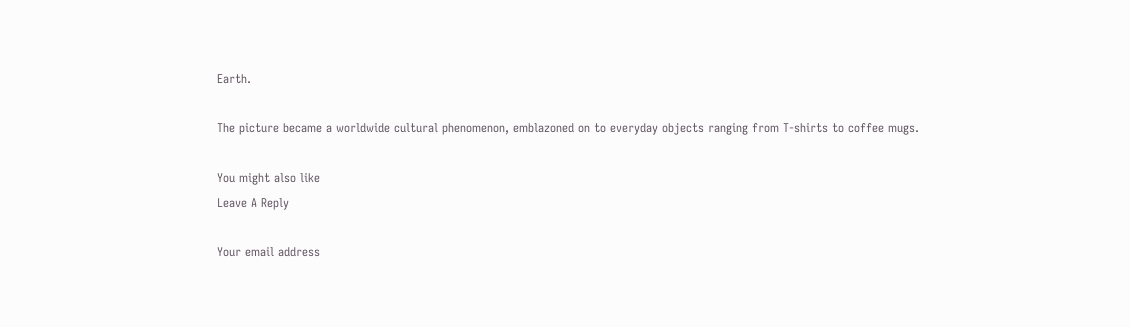Earth.

The picture became a worldwide cultural phenomenon, emblazoned on to everyday objects ranging from T-shirts to coffee mugs.

You might also like
Leave A Reply

Your email address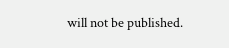will not be published.